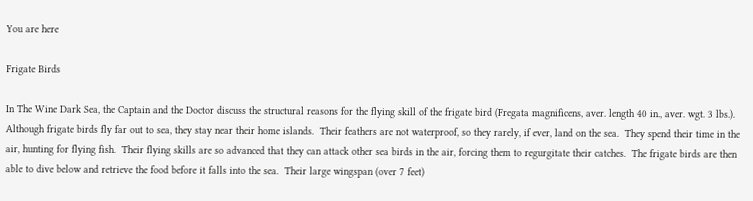You are here

Frigate Birds

In The Wine Dark Sea, the Captain and the Doctor discuss the structural reasons for the flying skill of the frigate bird (Fregata magnificens, aver. length 40 in., aver. wgt. 3 lbs.).  Although frigate birds fly far out to sea, they stay near their home islands.  Their feathers are not waterproof, so they rarely, if ever, land on the sea.  They spend their time in the air, hunting for flying fish.  Their flying skills are so advanced that they can attack other sea birds in the air, forcing them to regurgitate their catches.  The frigate birds are then able to dive below and retrieve the food before it falls into the sea.  Their large wingspan (over 7 feet)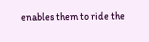enables them to ride the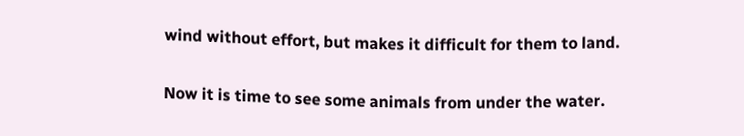wind without effort, but makes it difficult for them to land.

Now it is time to see some animals from under the water.